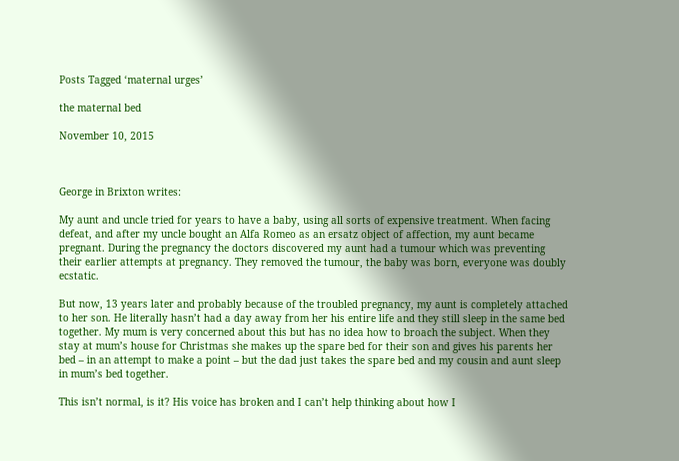Posts Tagged ‘maternal urges’

the maternal bed

November 10, 2015



George in Brixton writes:

My aunt and uncle tried for years to have a baby, using all sorts of expensive treatment. When facing defeat, and after my uncle bought an Alfa Romeo as an ersatz object of affection, my aunt became pregnant. During the pregnancy the doctors discovered my aunt had a tumour which was preventing their earlier attempts at pregnancy. They removed the tumour, the baby was born, everyone was doubly ecstatic.

But now, 13 years later and probably because of the troubled pregnancy, my aunt is completely attached to her son. He literally hasn’t had a day away from her his entire life and they still sleep in the same bed together. My mum is very concerned about this but has no idea how to broach the subject. When they stay at mum’s house for Christmas she makes up the spare bed for their son and gives his parents her bed – in an attempt to make a point – but the dad just takes the spare bed and my cousin and aunt sleep in mum’s bed together.

This isn’t normal, is it? His voice has broken and I can’t help thinking about how I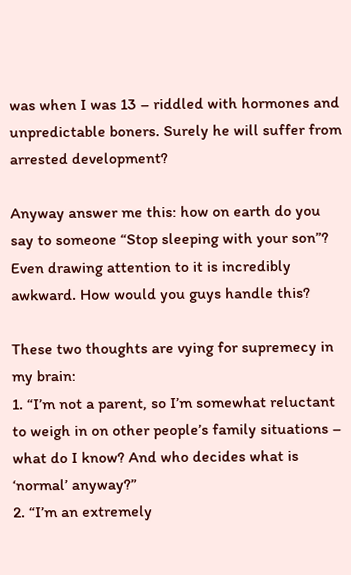was when I was 13 – riddled with hormones and unpredictable boners. Surely he will suffer from arrested development?

Anyway answer me this: how on earth do you say to someone “Stop sleeping with your son”? Even drawing attention to it is incredibly awkward. How would you guys handle this?

These two thoughts are vying for supremecy in my brain:
1. “I’m not a parent, so I’m somewhat reluctant to weigh in on other people’s family situations – what do I know? And who decides what is ‘normal’ anyway?”
2. “I’m an extremely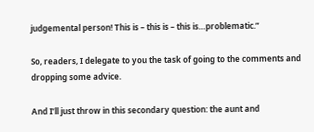judgemental person! This is – this is – this is…problematic.”

So, readers, I delegate to you the task of going to the comments and dropping some advice.

And I’ll just throw in this secondary question: the aunt and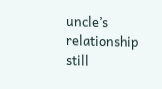uncle’s relationship still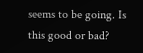seems to be going. Is this good or bad?